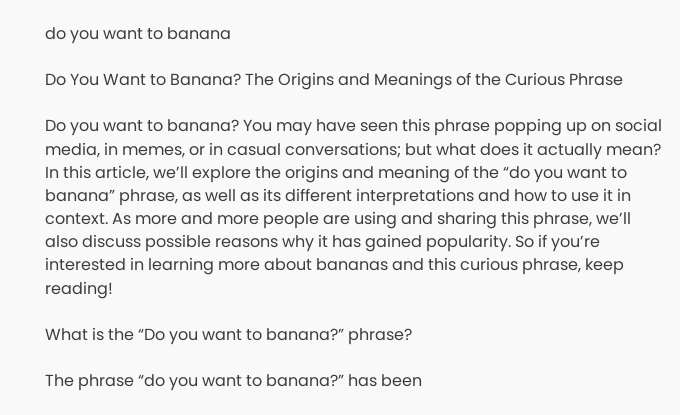do you want to banana

Do You Want to Banana? The Origins and Meanings of the Curious Phrase

Do you want to banana? You may have seen this phrase popping up on social media, in memes, or in casual conversations; but what does it actually mean? In this article, we’ll explore the origins and meaning of the “do you want to banana” phrase, as well as its different interpretations and how to use it in context. As more and more people are using and sharing this phrase, we’ll also discuss possible reasons why it has gained popularity. So if you’re interested in learning more about bananas and this curious phrase, keep reading!

What is the “Do you want to banana?” phrase?

The phrase “do you want to banana?” has been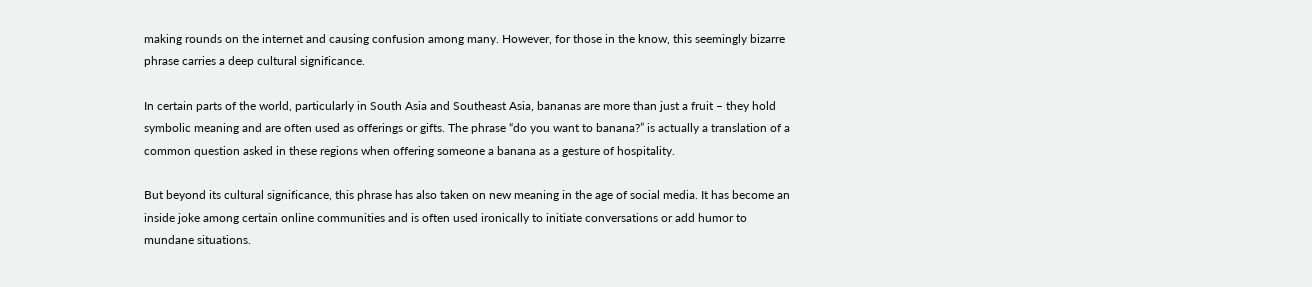making rounds on the internet and causing confusion among many. However, for those in the know, this seemingly bizarre phrase carries a deep cultural significance.

In certain parts of the world, particularly in South Asia and Southeast Asia, bananas are more than just a fruit – they hold symbolic meaning and are often used as offerings or gifts. The phrase “do you want to banana?” is actually a translation of a common question asked in these regions when offering someone a banana as a gesture of hospitality.

But beyond its cultural significance, this phrase has also taken on new meaning in the age of social media. It has become an inside joke among certain online communities and is often used ironically to initiate conversations or add humor to mundane situations.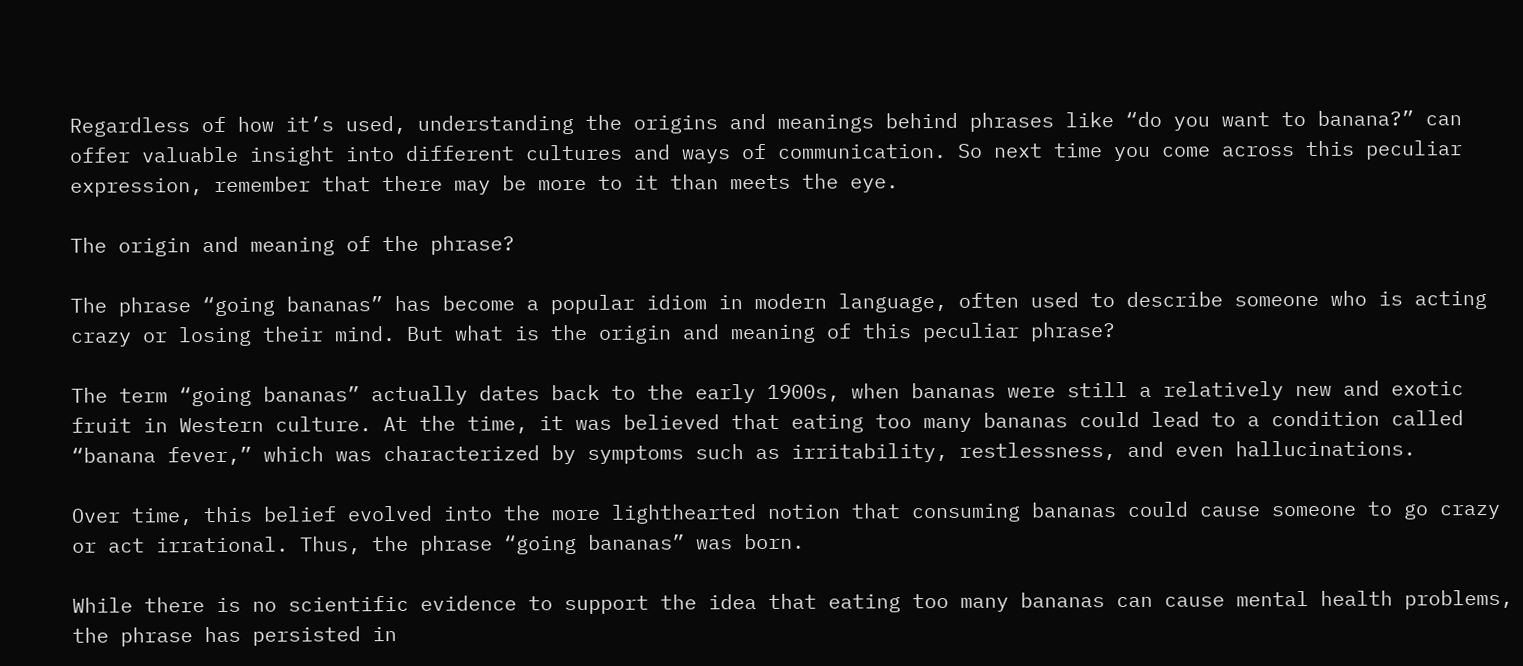Regardless of how it’s used, understanding the origins and meanings behind phrases like “do you want to banana?” can offer valuable insight into different cultures and ways of communication. So next time you come across this peculiar expression, remember that there may be more to it than meets the eye.

The origin and meaning of the phrase?

The phrase “going bananas” has become a popular idiom in modern language, often used to describe someone who is acting crazy or losing their mind. But what is the origin and meaning of this peculiar phrase?

The term “going bananas” actually dates back to the early 1900s, when bananas were still a relatively new and exotic fruit in Western culture. At the time, it was believed that eating too many bananas could lead to a condition called “banana fever,” which was characterized by symptoms such as irritability, restlessness, and even hallucinations.

Over time, this belief evolved into the more lighthearted notion that consuming bananas could cause someone to go crazy or act irrational. Thus, the phrase “going bananas” was born.

While there is no scientific evidence to support the idea that eating too many bananas can cause mental health problems, the phrase has persisted in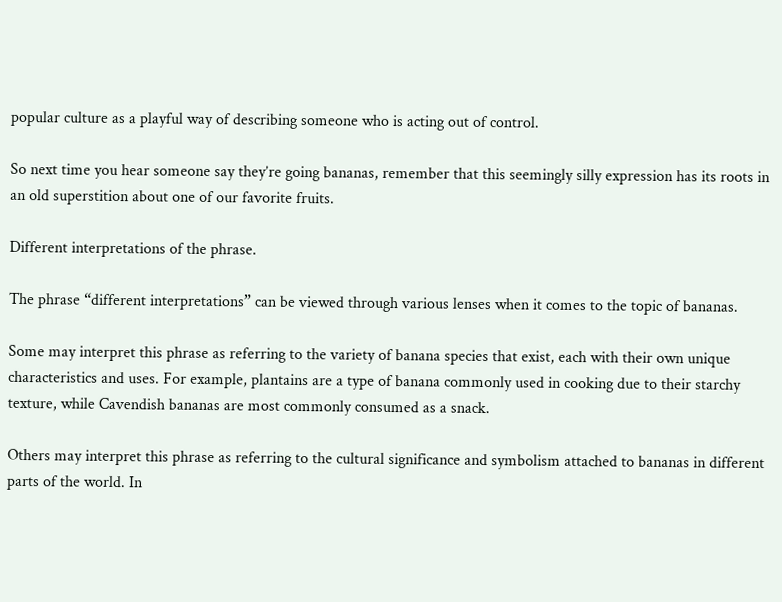popular culture as a playful way of describing someone who is acting out of control.

So next time you hear someone say they’re going bananas, remember that this seemingly silly expression has its roots in an old superstition about one of our favorite fruits.

Different interpretations of the phrase.

The phrase “different interpretations” can be viewed through various lenses when it comes to the topic of bananas.

Some may interpret this phrase as referring to the variety of banana species that exist, each with their own unique characteristics and uses. For example, plantains are a type of banana commonly used in cooking due to their starchy texture, while Cavendish bananas are most commonly consumed as a snack.

Others may interpret this phrase as referring to the cultural significance and symbolism attached to bananas in different parts of the world. In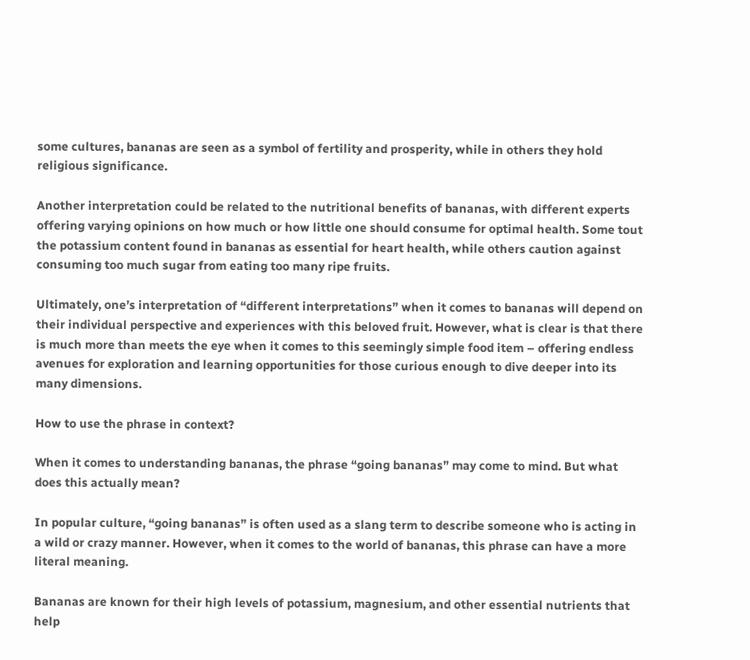some cultures, bananas are seen as a symbol of fertility and prosperity, while in others they hold religious significance.

Another interpretation could be related to the nutritional benefits of bananas, with different experts offering varying opinions on how much or how little one should consume for optimal health. Some tout the potassium content found in bananas as essential for heart health, while others caution against consuming too much sugar from eating too many ripe fruits.

Ultimately, one’s interpretation of “different interpretations” when it comes to bananas will depend on their individual perspective and experiences with this beloved fruit. However, what is clear is that there is much more than meets the eye when it comes to this seemingly simple food item – offering endless avenues for exploration and learning opportunities for those curious enough to dive deeper into its many dimensions.

How to use the phrase in context?

When it comes to understanding bananas, the phrase “going bananas” may come to mind. But what does this actually mean?

In popular culture, “going bananas” is often used as a slang term to describe someone who is acting in a wild or crazy manner. However, when it comes to the world of bananas, this phrase can have a more literal meaning.

Bananas are known for their high levels of potassium, magnesium, and other essential nutrients that help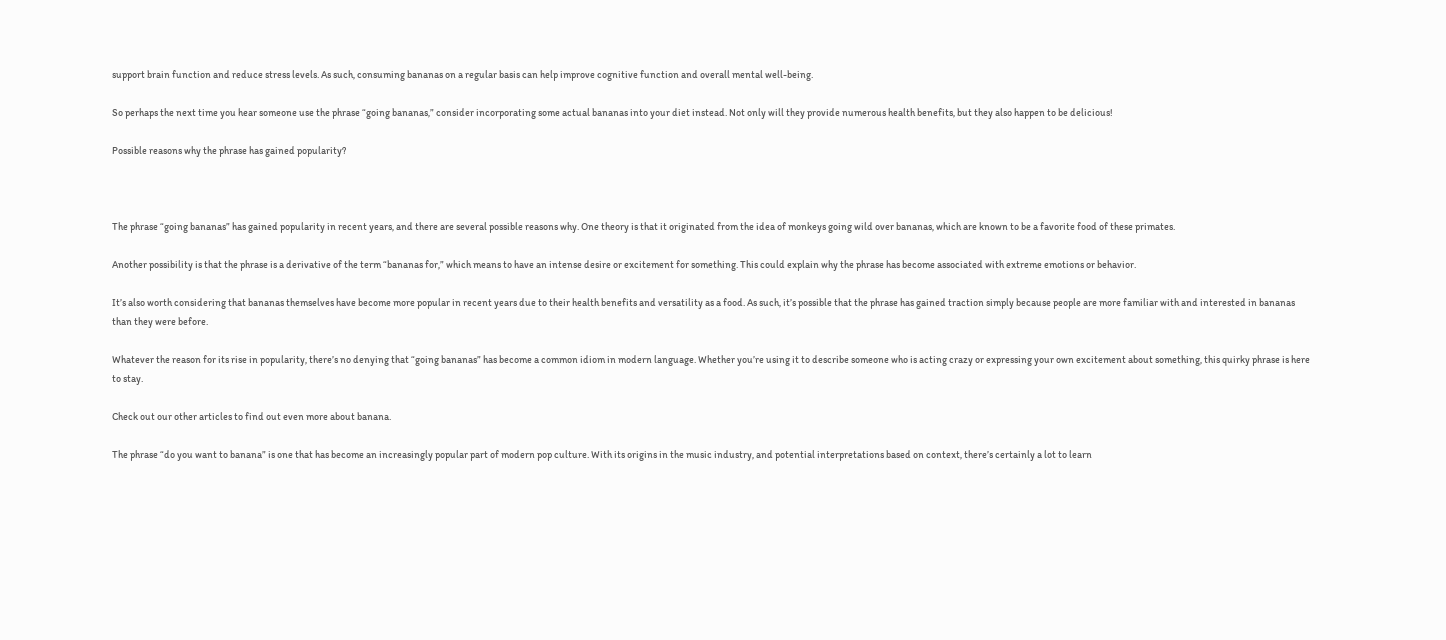support brain function and reduce stress levels. As such, consuming bananas on a regular basis can help improve cognitive function and overall mental well-being.

So perhaps the next time you hear someone use the phrase “going bananas,” consider incorporating some actual bananas into your diet instead. Not only will they provide numerous health benefits, but they also happen to be delicious!

Possible reasons why the phrase has gained popularity?



The phrase “going bananas” has gained popularity in recent years, and there are several possible reasons why. One theory is that it originated from the idea of monkeys going wild over bananas, which are known to be a favorite food of these primates.

Another possibility is that the phrase is a derivative of the term “bananas for,” which means to have an intense desire or excitement for something. This could explain why the phrase has become associated with extreme emotions or behavior.

It’s also worth considering that bananas themselves have become more popular in recent years due to their health benefits and versatility as a food. As such, it’s possible that the phrase has gained traction simply because people are more familiar with and interested in bananas than they were before.

Whatever the reason for its rise in popularity, there’s no denying that “going bananas” has become a common idiom in modern language. Whether you’re using it to describe someone who is acting crazy or expressing your own excitement about something, this quirky phrase is here to stay.

Check out our other articles to find out even more about banana.

The phrase “do you want to banana” is one that has become an increasingly popular part of modern pop culture. With its origins in the music industry, and potential interpretations based on context, there’s certainly a lot to learn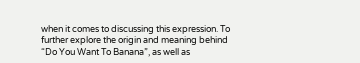when it comes to discussing this expression. To further explore the origin and meaning behind “Do You Want To Banana”, as well as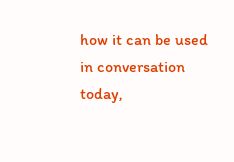how it can be used in conversation today,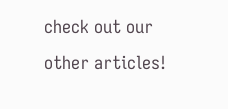check out our other articles!